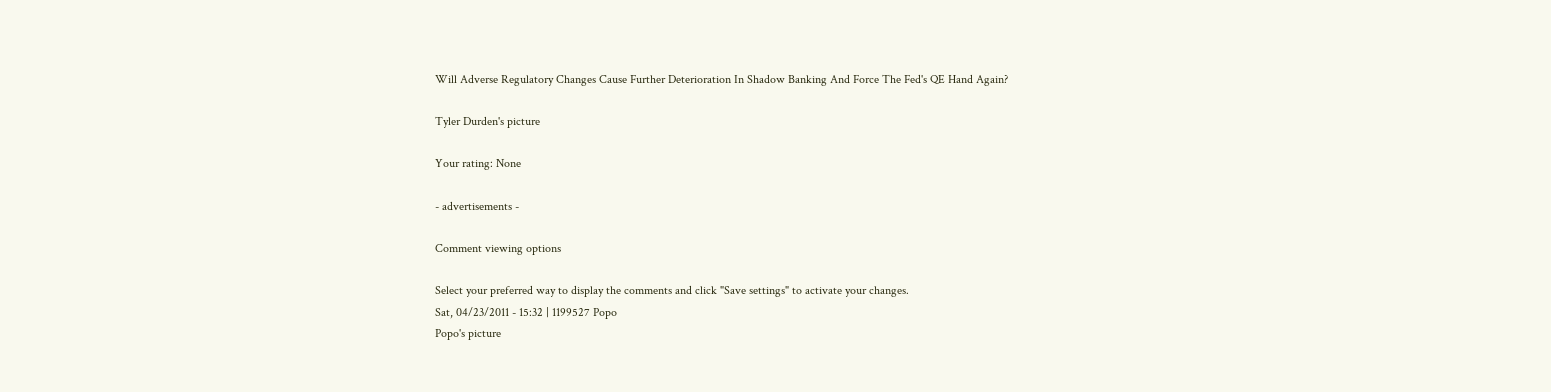Will Adverse Regulatory Changes Cause Further Deterioration In Shadow Banking And Force The Fed's QE Hand Again?

Tyler Durden's picture

Your rating: None

- advertisements -

Comment viewing options

Select your preferred way to display the comments and click "Save settings" to activate your changes.
Sat, 04/23/2011 - 15:32 | 1199527 Popo
Popo's picture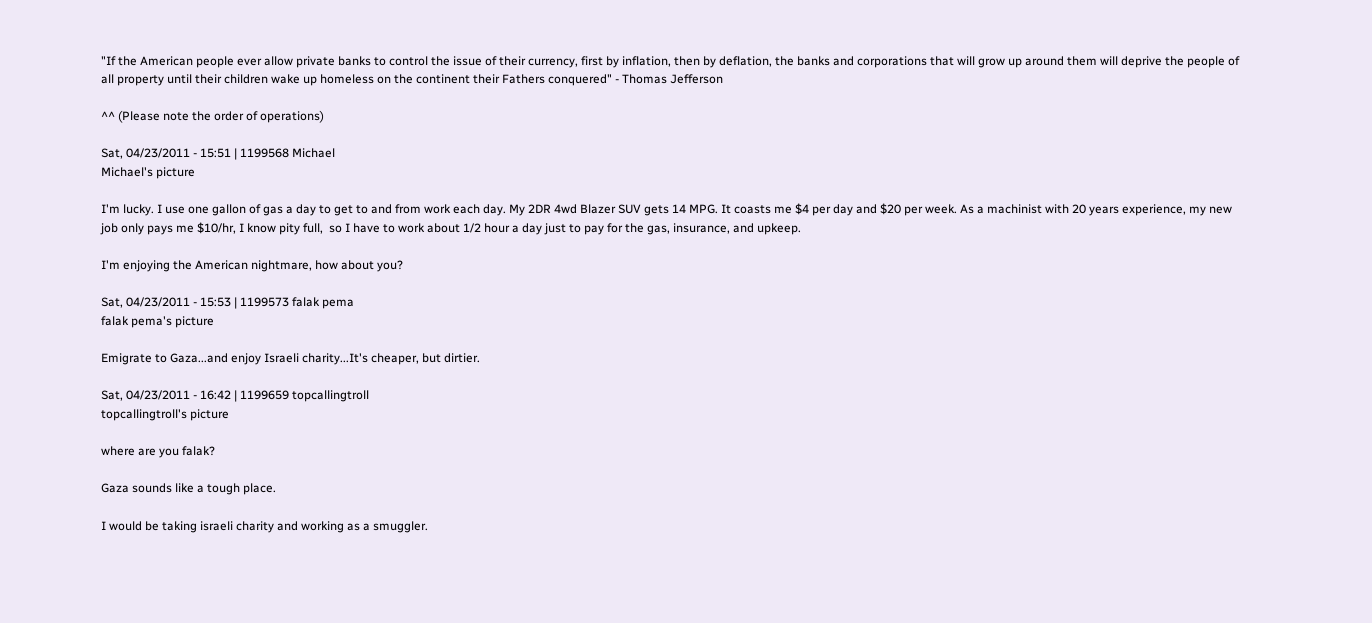"If the American people ever allow private banks to control the issue of their currency, first by inflation, then by deflation, the banks and corporations that will grow up around them will deprive the people of all property until their children wake up homeless on the continent their Fathers conquered" - Thomas Jefferson

^^ (Please note the order of operations)

Sat, 04/23/2011 - 15:51 | 1199568 Michael
Michael's picture

I'm lucky. I use one gallon of gas a day to get to and from work each day. My 2DR 4wd Blazer SUV gets 14 MPG. It coasts me $4 per day and $20 per week. As a machinist with 20 years experience, my new job only pays me $10/hr, I know pity full,  so I have to work about 1/2 hour a day just to pay for the gas, insurance, and upkeep.

I'm enjoying the American nightmare, how about you?

Sat, 04/23/2011 - 15:53 | 1199573 falak pema
falak pema's picture

Emigrate to Gaza...and enjoy Israeli charity...It's cheaper, but dirtier.

Sat, 04/23/2011 - 16:42 | 1199659 topcallingtroll
topcallingtroll's picture

where are you falak?

Gaza sounds like a tough place.

I would be taking israeli charity and working as a smuggler.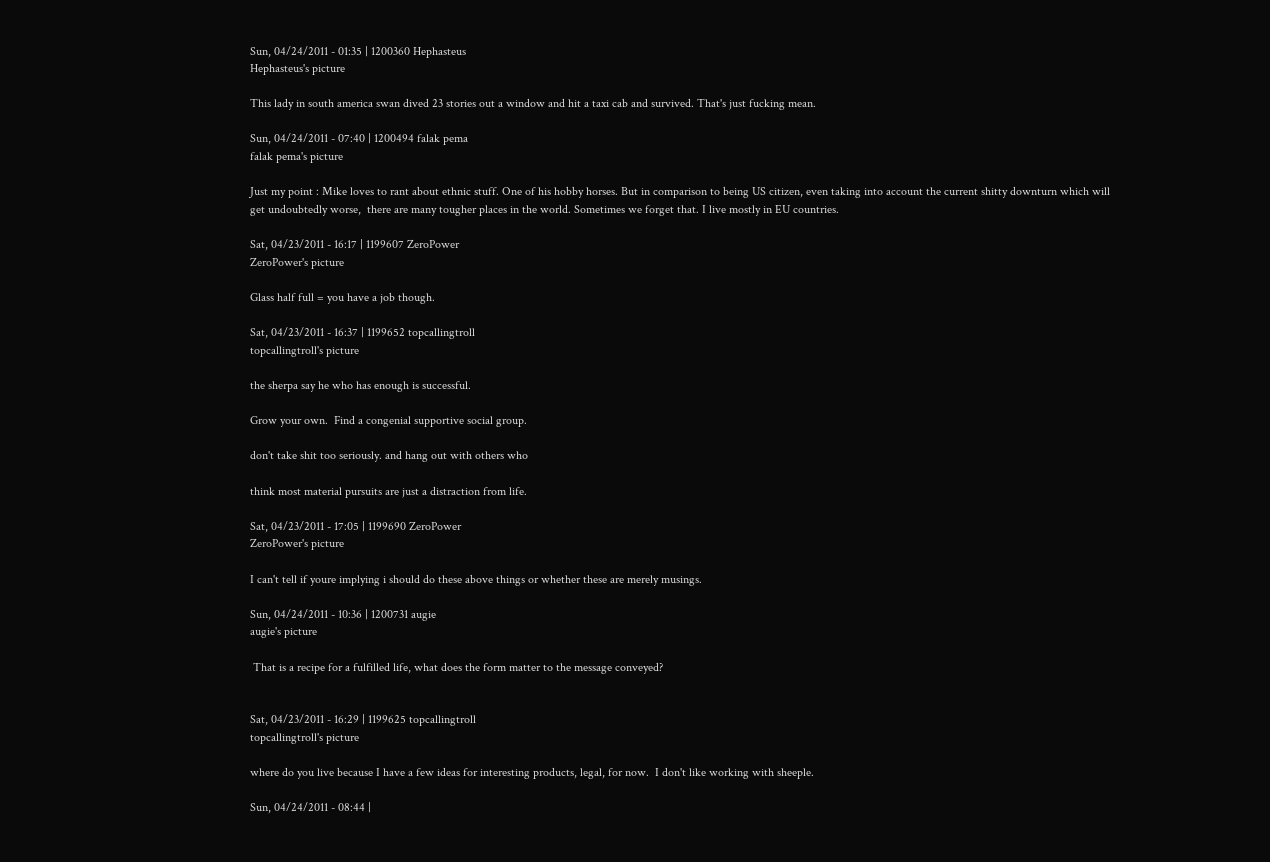Sun, 04/24/2011 - 01:35 | 1200360 Hephasteus
Hephasteus's picture

This lady in south america swan dived 23 stories out a window and hit a taxi cab and survived. That's just fucking mean.

Sun, 04/24/2011 - 07:40 | 1200494 falak pema
falak pema's picture

Just my point : Mike loves to rant about ethnic stuff. One of his hobby horses. But in comparison to being US citizen, even taking into account the current shitty downturn which will get undoubtedly worse,  there are many tougher places in the world. Sometimes we forget that. I live mostly in EU countries.

Sat, 04/23/2011 - 16:17 | 1199607 ZeroPower
ZeroPower's picture

Glass half full = you have a job though.

Sat, 04/23/2011 - 16:37 | 1199652 topcallingtroll
topcallingtroll's picture

the sherpa say he who has enough is successful.

Grow your own.  Find a congenial supportive social group.

don't take shit too seriously. and hang out with others who

think most material pursuits are just a distraction from life.

Sat, 04/23/2011 - 17:05 | 1199690 ZeroPower
ZeroPower's picture

I can't tell if youre implying i should do these above things or whether these are merely musings.

Sun, 04/24/2011 - 10:36 | 1200731 augie
augie's picture

 That is a recipe for a fulfilled life, what does the form matter to the message conveyed?


Sat, 04/23/2011 - 16:29 | 1199625 topcallingtroll
topcallingtroll's picture

where do you live because I have a few ideas for interesting products, legal, for now.  I don't like working with sheeple.

Sun, 04/24/2011 - 08:44 |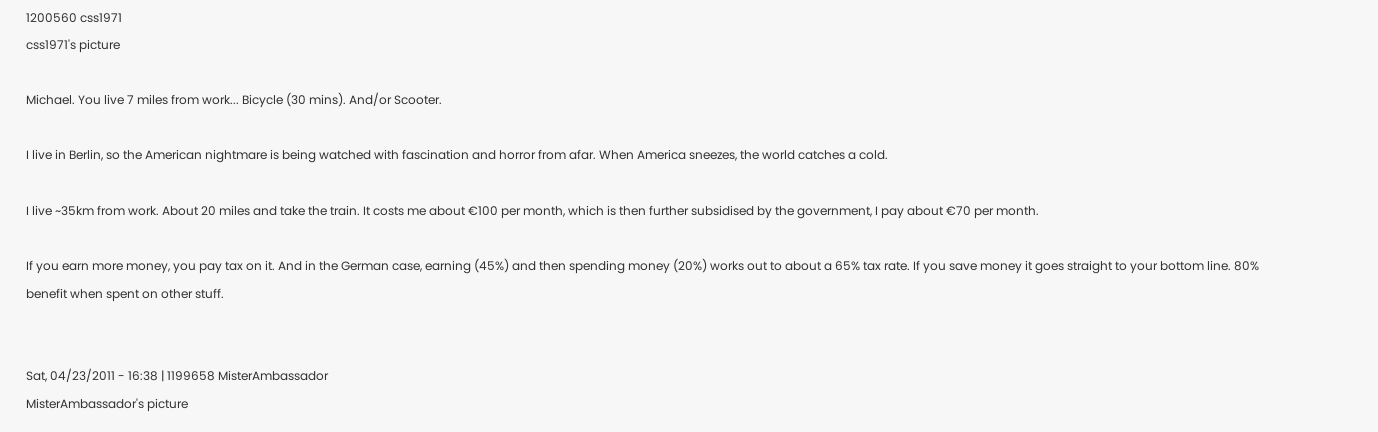1200560 css1971
css1971's picture

Michael. You live 7 miles from work... Bicycle (30 mins). And/or Scooter.

I live in Berlin, so the American nightmare is being watched with fascination and horror from afar. When America sneezes, the world catches a cold.

I live ~35km from work. About 20 miles and take the train. It costs me about €100 per month, which is then further subsidised by the government, I pay about €70 per month.

If you earn more money, you pay tax on it. And in the German case, earning (45%) and then spending money (20%) works out to about a 65% tax rate. If you save money it goes straight to your bottom line. 80% benefit when spent on other stuff.


Sat, 04/23/2011 - 16:38 | 1199658 MisterAmbassador
MisterAmbassador's picture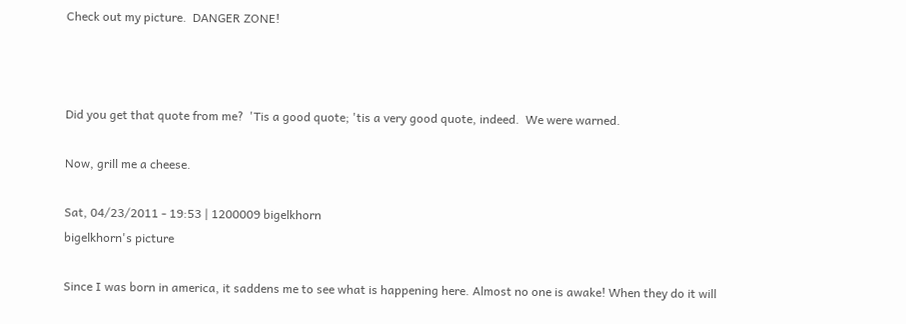Check out my picture.  DANGER ZONE!



Did you get that quote from me?  'Tis a good quote; 'tis a very good quote, indeed.  We were warned.

Now, grill me a cheese.

Sat, 04/23/2011 - 19:53 | 1200009 bigelkhorn
bigelkhorn's picture

Since I was born in america, it saddens me to see what is happening here. Almost no one is awake! When they do it will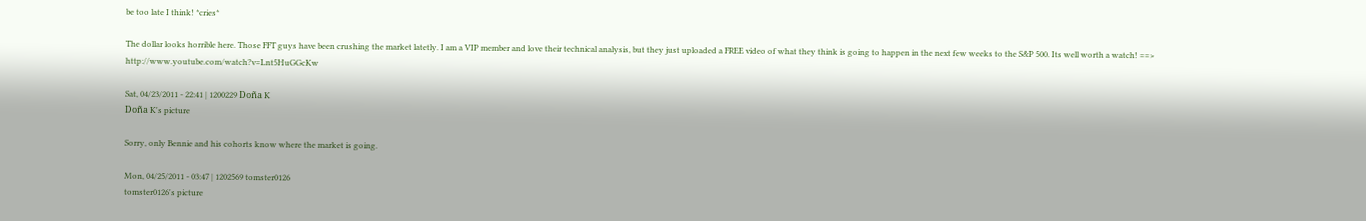be too late I think! *cries*

The dollar looks horrible here. Those FFT guys have been crushing the market latetly. I am a VIP member and love their technical analysis, but they just uploaded a FREE video of what they think is going to happen in the next few weeks to the S&P 500. Its well worth a watch! ==> http://www.youtube.com/watch?v=Lnt5HuGGcKw

Sat, 04/23/2011 - 22:41 | 1200229 Doña K
Doña K's picture

Sorry, only Bennie and his cohorts know where the market is going.

Mon, 04/25/2011 - 03:47 | 1202569 tomster0126
tomster0126's picture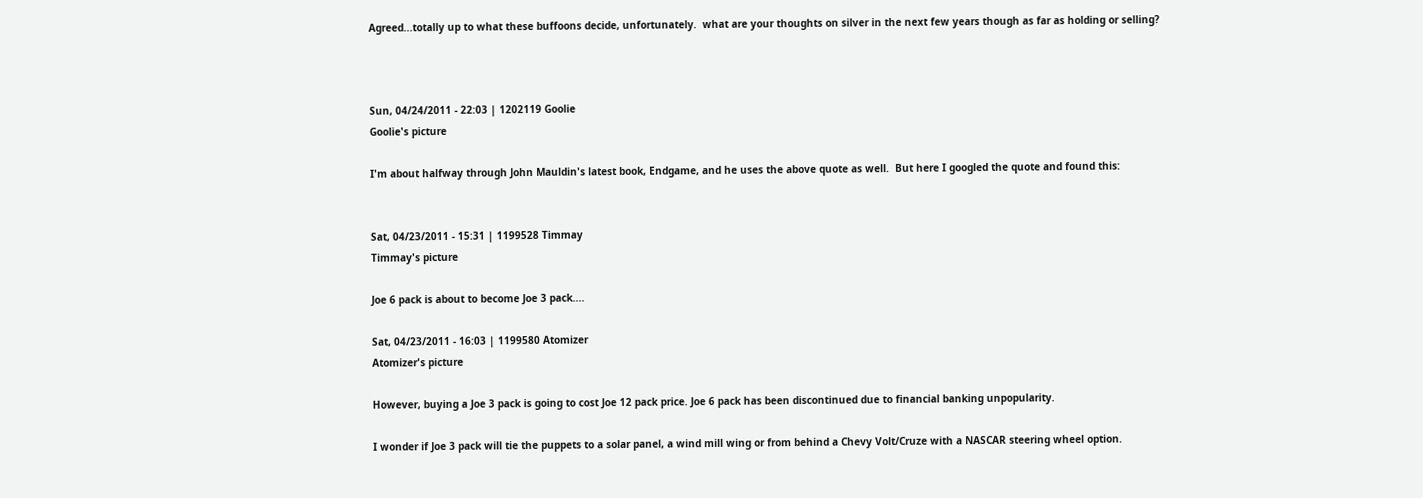Agreed...totally up to what these buffoons decide, unfortunately.  what are your thoughts on silver in the next few years though as far as holding or selling?



Sun, 04/24/2011 - 22:03 | 1202119 Goolie
Goolie's picture

I'm about halfway through John Mauldin's latest book, Endgame, and he uses the above quote as well.  But here I googled the quote and found this:


Sat, 04/23/2011 - 15:31 | 1199528 Timmay
Timmay's picture

Joe 6 pack is about to become Joe 3 pack....

Sat, 04/23/2011 - 16:03 | 1199580 Atomizer
Atomizer's picture

However, buying a Joe 3 pack is going to cost Joe 12 pack price. Joe 6 pack has been discontinued due to financial banking unpopularity.

I wonder if Joe 3 pack will tie the puppets to a solar panel, a wind mill wing or from behind a Chevy Volt/Cruze with a NASCAR steering wheel option.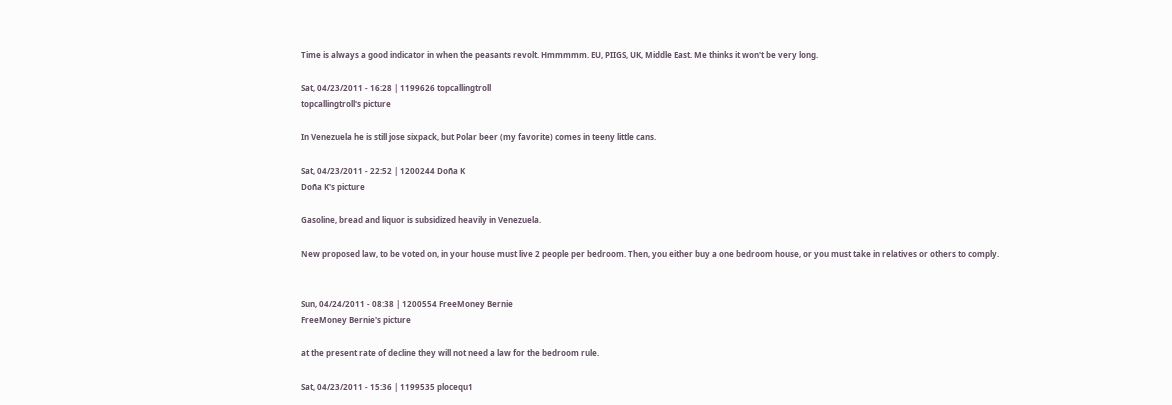Time is always a good indicator in when the peasants revolt. Hmmmmm. EU, PIIGS, UK, Middle East. Me thinks it won't be very long.

Sat, 04/23/2011 - 16:28 | 1199626 topcallingtroll
topcallingtroll's picture

In Venezuela he is still jose sixpack, but Polar beer (my favorite) comes in teeny little cans.

Sat, 04/23/2011 - 22:52 | 1200244 Doña K
Doña K's picture

Gasoline, bread and liquor is subsidized heavily in Venezuela.

New proposed law, to be voted on, in your house must live 2 people per bedroom. Then, you either buy a one bedroom house, or you must take in relatives or others to comply.


Sun, 04/24/2011 - 08:38 | 1200554 FreeMoney Bernie
FreeMoney Bernie's picture

at the present rate of decline they will not need a law for the bedroom rule.

Sat, 04/23/2011 - 15:36 | 1199535 plocequ1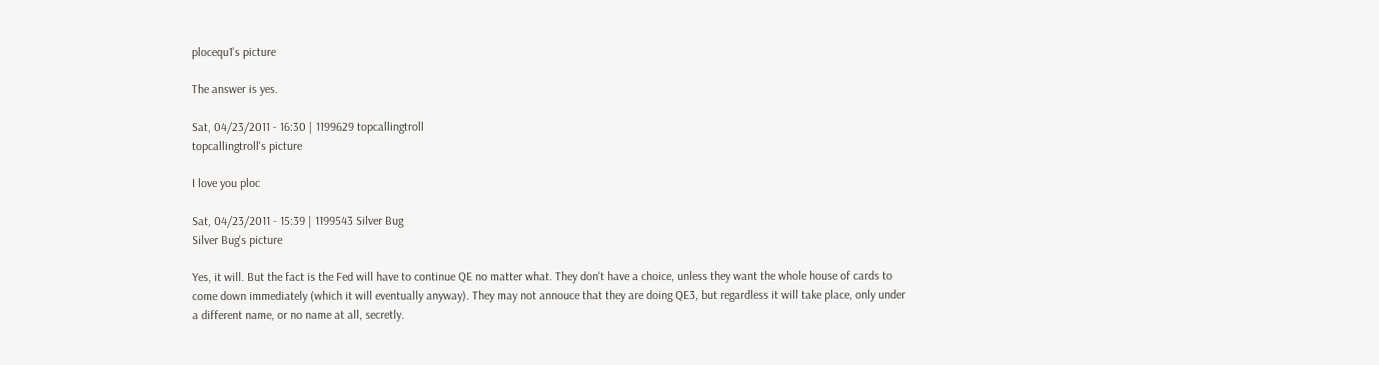plocequ1's picture

The answer is yes.

Sat, 04/23/2011 - 16:30 | 1199629 topcallingtroll
topcallingtroll's picture

I love you ploc

Sat, 04/23/2011 - 15:39 | 1199543 Silver Bug
Silver Bug's picture

Yes, it will. But the fact is the Fed will have to continue QE no matter what. They don't have a choice, unless they want the whole house of cards to come down immediately (which it will eventually anyway). They may not annouce that they are doing QE3, but regardless it will take place, only under a different name, or no name at all, secretly.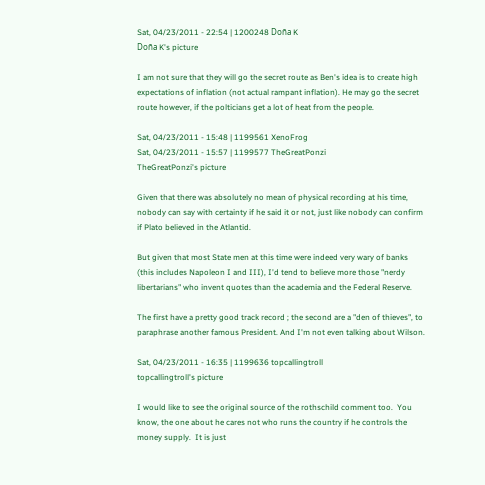Sat, 04/23/2011 - 22:54 | 1200248 Doña K
Doña K's picture

I am not sure that they will go the secret route as Ben's idea is to create high expectations of inflation (not actual rampant inflation). He may go the secret route however, if the polticians get a lot of heat from the people.

Sat, 04/23/2011 - 15:48 | 1199561 XenoFrog
Sat, 04/23/2011 - 15:57 | 1199577 TheGreatPonzi
TheGreatPonzi's picture

Given that there was absolutely no mean of physical recording at his time, nobody can say with certainty if he said it or not, just like nobody can confirm if Plato believed in the Atlantid.

But given that most State men at this time were indeed very wary of banks (this includes Napoleon I and III), I'd tend to believe more those "nerdy libertarians" who invent quotes than the academia and the Federal Reserve.

The first have a pretty good track record ; the second are a "den of thieves", to paraphrase another famous President. And I'm not even talking about Wilson.

Sat, 04/23/2011 - 16:35 | 1199636 topcallingtroll
topcallingtroll's picture

I would like to see the original source of the rothschild comment too.  You know, the one about he cares not who runs the country if he controls the money supply.  It is just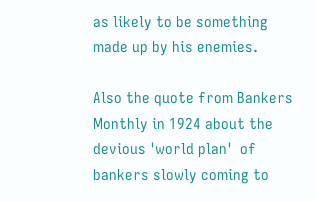as likely to be something made up by his enemies.

Also the quote from Bankers Monthly in 1924 about the devious 'world plan'  of bankers slowly coming to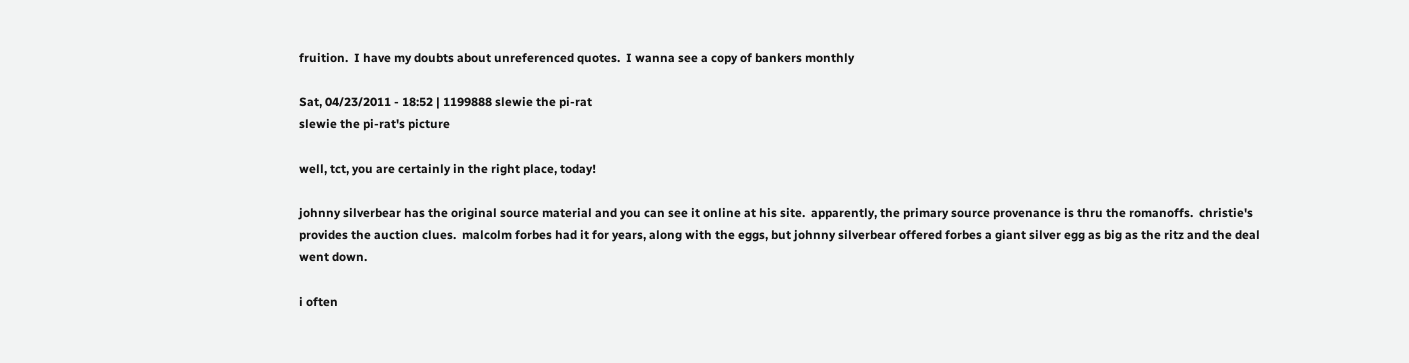fruition.  I have my doubts about unreferenced quotes.  I wanna see a copy of bankers monthly

Sat, 04/23/2011 - 18:52 | 1199888 slewie the pi-rat
slewie the pi-rat's picture

well, tct, you are certainly in the right place, today!

johnny silverbear has the original source material and you can see it online at his site.  apparently, the primary source provenance is thru the romanoffs.  christie's provides the auction clues.  malcolm forbes had it for years, along with the eggs, but johnny silverbear offered forbes a giant silver egg as big as the ritz and the deal went down.

i often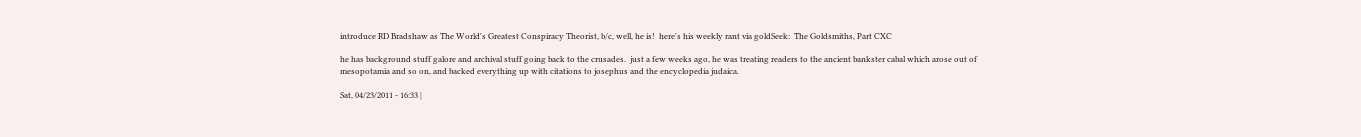introduce RD Bradshaw as The World's Greatest Conspiracy Theorist, b/c, well, he is!  here's his weekly rant via goldSeek:  The Goldsmiths, Part CXC

he has background stuff galore and archival stuff going back to the crusades.  just a few weeks ago, he was treating readers to the ancient bankster cabal which arose out of mesopotamia and so on, and backed everything up with citations to josephus and the encyclopedia judaica.

Sat, 04/23/2011 - 16:33 |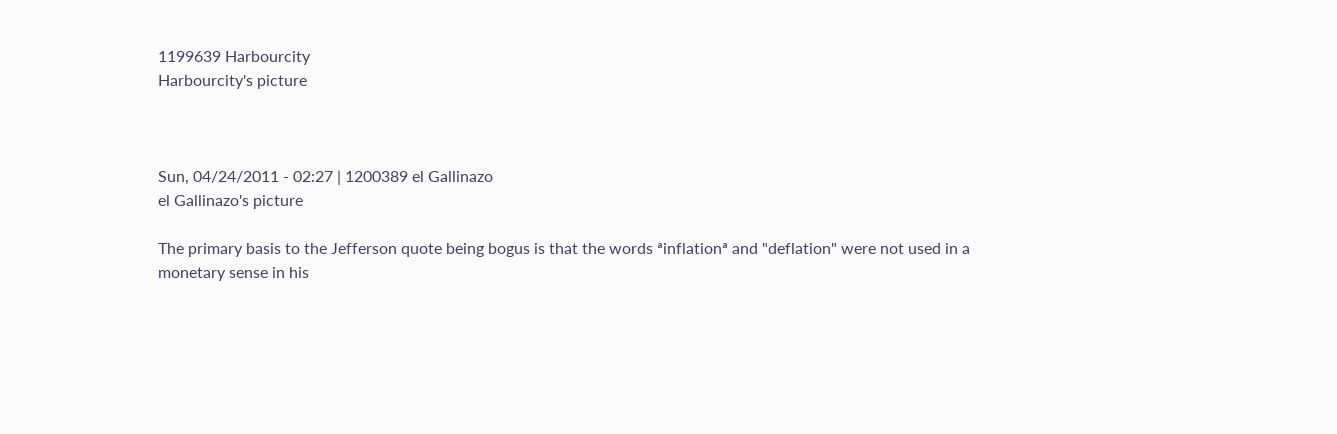1199639 Harbourcity
Harbourcity's picture



Sun, 04/24/2011 - 02:27 | 1200389 el Gallinazo
el Gallinazo's picture

The primary basis to the Jefferson quote being bogus is that the words ªinflationª and "deflation" were not used in a monetary sense in his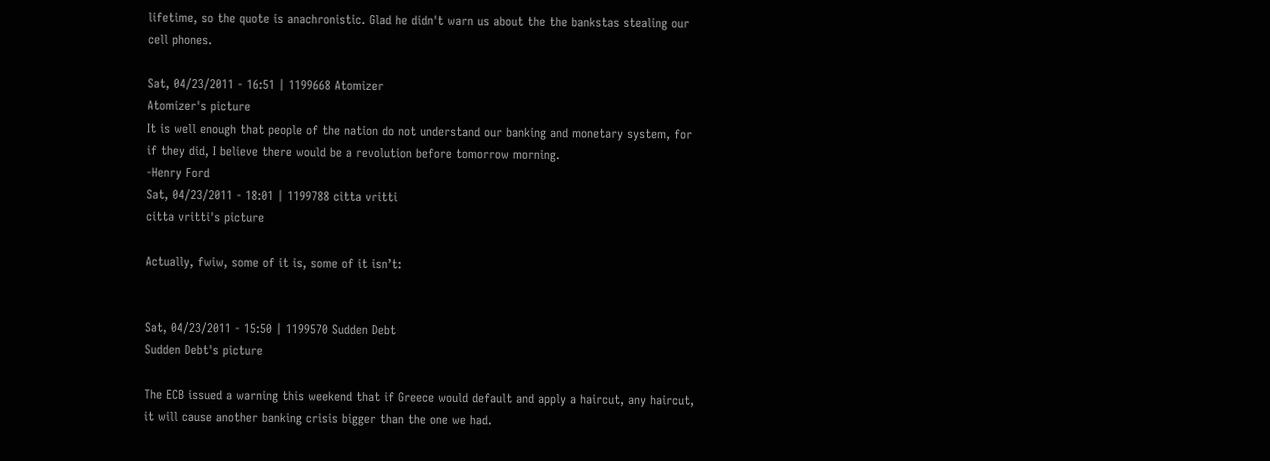lifetime, so the quote is anachronistic. Glad he didn't warn us about the the bankstas stealing our cell phones.

Sat, 04/23/2011 - 16:51 | 1199668 Atomizer
Atomizer's picture
It is well enough that people of the nation do not understand our banking and monetary system, for if they did, I believe there would be a revolution before tomorrow morning.
-Henry Ford
Sat, 04/23/2011 - 18:01 | 1199788 citta vritti
citta vritti's picture

Actually, fwiw, some of it is, some of it isn’t:


Sat, 04/23/2011 - 15:50 | 1199570 Sudden Debt
Sudden Debt's picture

The ECB issued a warning this weekend that if Greece would default and apply a haircut, any haircut, it will cause another banking crisis bigger than the one we had.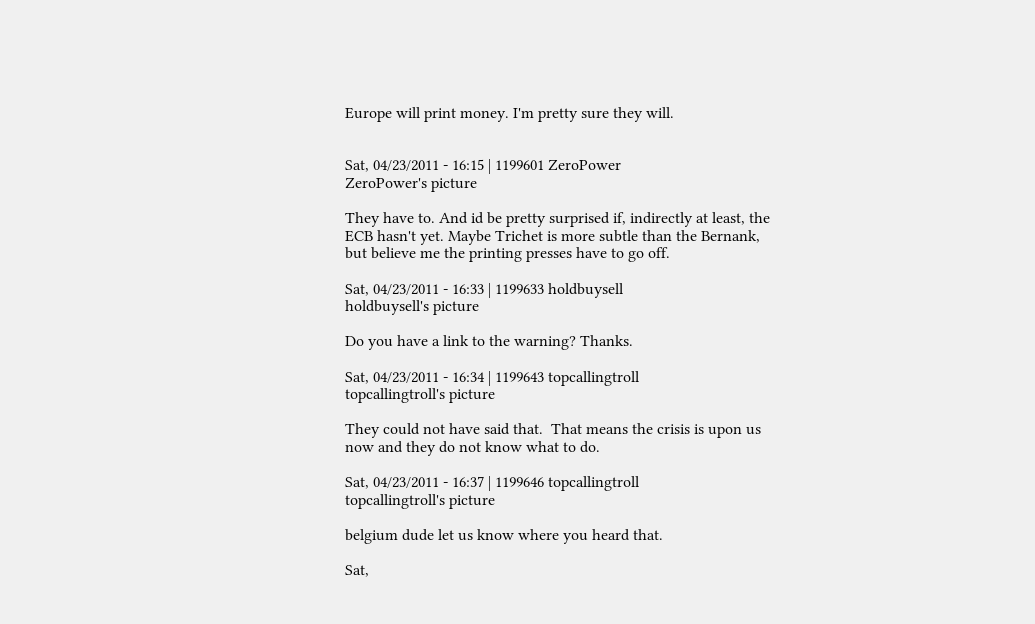Europe will print money. I'm pretty sure they will.


Sat, 04/23/2011 - 16:15 | 1199601 ZeroPower
ZeroPower's picture

They have to. And id be pretty surprised if, indirectly at least, the ECB hasn't yet. Maybe Trichet is more subtle than the Bernank, but believe me the printing presses have to go off.

Sat, 04/23/2011 - 16:33 | 1199633 holdbuysell
holdbuysell's picture

Do you have a link to the warning? Thanks.

Sat, 04/23/2011 - 16:34 | 1199643 topcallingtroll
topcallingtroll's picture

They could not have said that.  That means the crisis is upon us now and they do not know what to do.

Sat, 04/23/2011 - 16:37 | 1199646 topcallingtroll
topcallingtroll's picture

belgium dude let us know where you heard that.

Sat,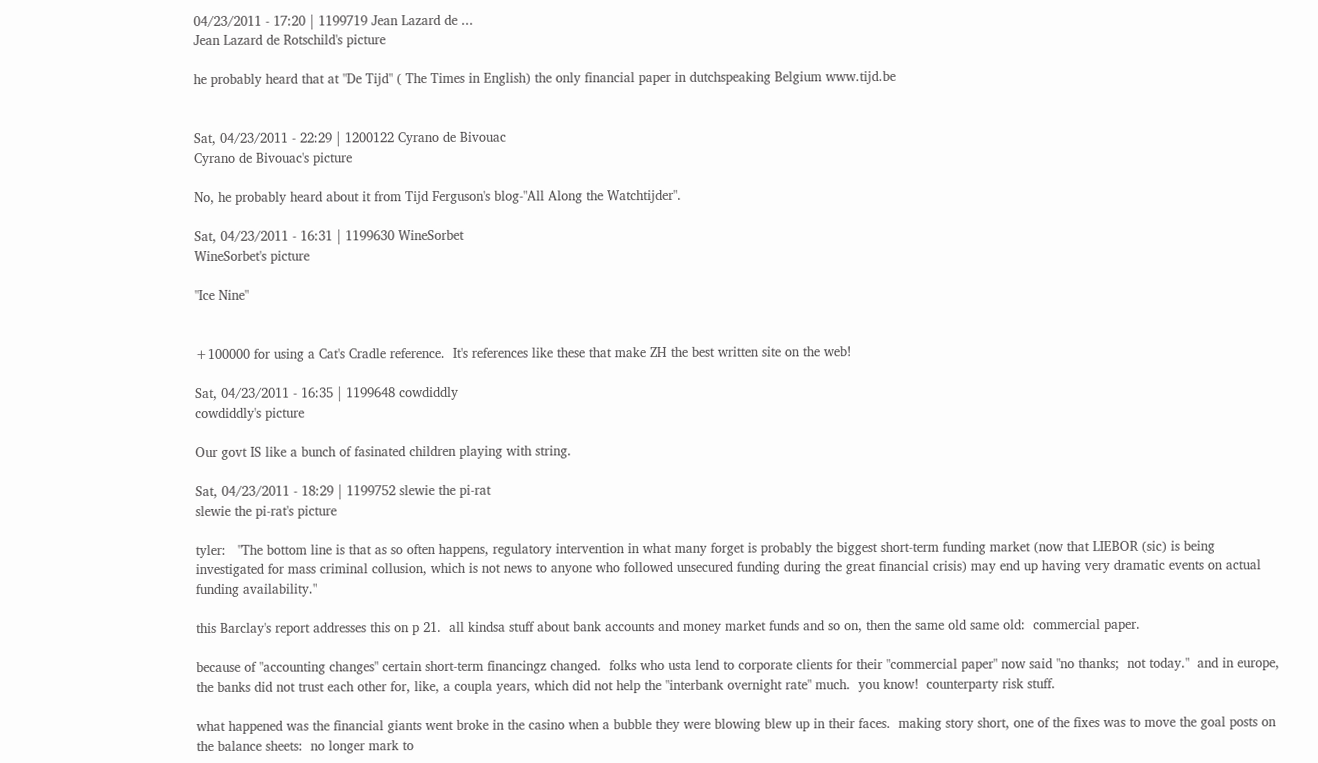04/23/2011 - 17:20 | 1199719 Jean Lazard de ...
Jean Lazard de Rotschild's picture

he probably heard that at "De Tijd" ( The Times in English) the only financial paper in dutchspeaking Belgium www.tijd.be


Sat, 04/23/2011 - 22:29 | 1200122 Cyrano de Bivouac
Cyrano de Bivouac's picture

No, he probably heard about it from Tijd Ferguson's blog-"All Along the Watchtijder".

Sat, 04/23/2011 - 16:31 | 1199630 WineSorbet
WineSorbet's picture

"Ice Nine"


+100000 for using a Cat's Cradle reference.  It's references like these that make ZH the best written site on the web!

Sat, 04/23/2011 - 16:35 | 1199648 cowdiddly
cowdiddly's picture

Our govt IS like a bunch of fasinated children playing with string.

Sat, 04/23/2011 - 18:29 | 1199752 slewie the pi-rat
slewie the pi-rat's picture

tyler:   "The bottom line is that as so often happens, regulatory intervention in what many forget is probably the biggest short-term funding market (now that LIEBOR (sic) is being investigated for mass criminal collusion, which is not news to anyone who followed unsecured funding during the great financial crisis) may end up having very dramatic events on actual funding availability."

this Barclay's report addresses this on p 21.  all kindsa stuff about bank accounts and money market funds and so on, then the same old same old:  commercial paper.

because of "accounting changes" certain short-term financingz changed.  folks who usta lend to corporate clients for their "commercial paper" now said "no thanks;  not today."  and in europe, the banks did not trust each other for, like, a coupla years, which did not help the "interbank overnight rate" much.  you know!  counterparty risk stuff.

what happened was the financial giants went broke in the casino when a bubble they were blowing blew up in their faces.  making story short, one of the fixes was to move the goal posts on the balance sheets:  no longer mark to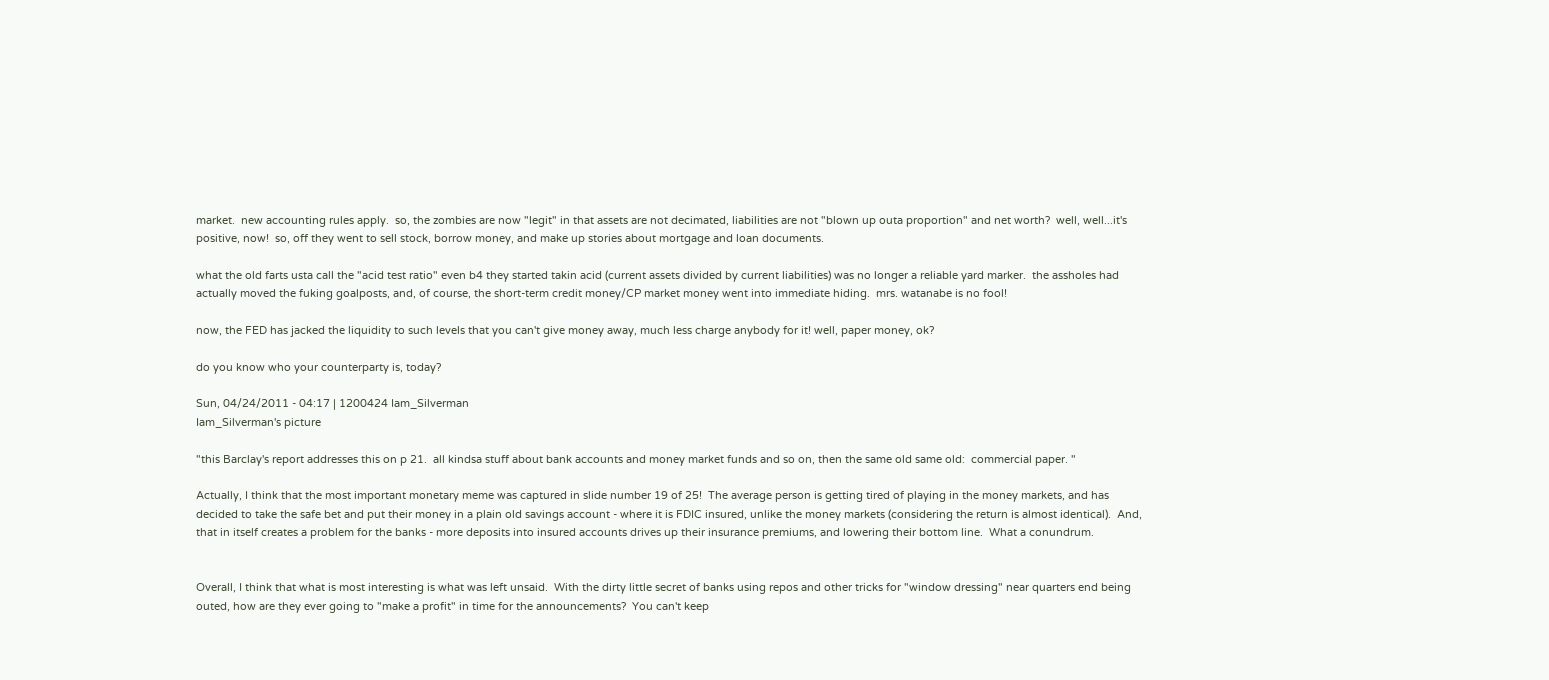market.  new accounting rules apply.  so, the zombies are now "legit" in that assets are not decimated, liabilities are not "blown up outa proportion" and net worth?  well, well...it's positive, now!  so, off they went to sell stock, borrow money, and make up stories about mortgage and loan documents.

what the old farts usta call the "acid test ratio" even b4 they started takin acid (current assets divided by current liabilities) was no longer a reliable yard marker.  the assholes had actually moved the fuking goalposts, and, of course, the short-term credit money/CP market money went into immediate hiding.  mrs. watanabe is no fool!

now, the FED has jacked the liquidity to such levels that you can't give money away, much less charge anybody for it! well, paper money, ok?

do you know who your counterparty is, today?

Sun, 04/24/2011 - 04:17 | 1200424 Iam_Silverman
Iam_Silverman's picture

"this Barclay's report addresses this on p 21.  all kindsa stuff about bank accounts and money market funds and so on, then the same old same old:  commercial paper. "

Actually, I think that the most important monetary meme was captured in slide number 19 of 25!  The average person is getting tired of playing in the money markets, and has decided to take the safe bet and put their money in a plain old savings account - where it is FDIC insured, unlike the money markets (considering the return is almost identical).  And, that in itself creates a problem for the banks - more deposits into insured accounts drives up their insurance premiums, and lowering their bottom line.  What a conundrum.


Overall, I think that what is most interesting is what was left unsaid.  With the dirty little secret of banks using repos and other tricks for "window dressing" near quarters end being outed, how are they ever going to "make a profit" in time for the announcements?  You can't keep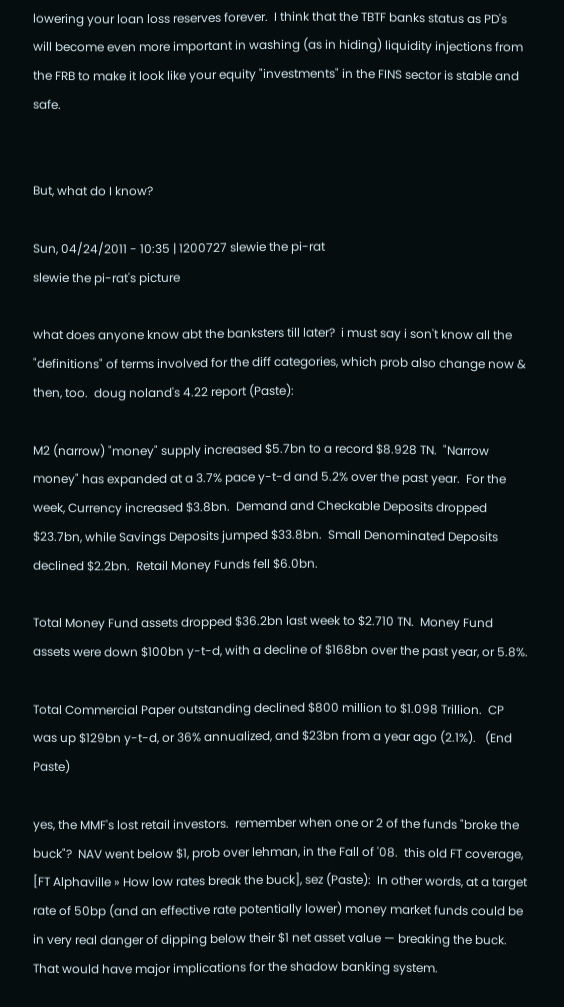lowering your loan loss reserves forever.  I think that the TBTF banks status as PD's will become even more important in washing (as in hiding) liquidity injections from the FRB to make it look like your equity "investments" in the FINS sector is stable and safe.


But, what do I know?

Sun, 04/24/2011 - 10:35 | 1200727 slewie the pi-rat
slewie the pi-rat's picture

what does anyone know abt the banksters till later?  i must say i son't know all the "definitions" of terms involved for the diff categories, which prob also change now & then, too.  doug noland's 4.22 report (Paste):

M2 (narrow) "money" supply increased $5.7bn to a record $8.928 TN.  "Narrow money" has expanded at a 3.7% pace y-t-d and 5.2% over the past year.  For the week, Currency increased $3.8bn.  Demand and Checkable Deposits dropped $23.7bn, while Savings Deposits jumped $33.8bn.  Small Denominated Deposits declined $2.2bn.  Retail Money Funds fell $6.0bn.

Total Money Fund assets dropped $36.2bn last week to $2.710 TN.  Money Fund assets were down $100bn y-t-d, with a decline of $168bn over the past year, or 5.8%.

Total Commercial Paper outstanding declined $800 million to $1.098 Trillion.  CP was up $129bn y-t-d, or 36% annualized, and $23bn from a year ago (2.1%).   (End Paste)

yes, the MMF's lost retail investors.  remember when one or 2 of the funds "broke the buck"?  NAV went below $1, prob over lehman, in the Fall of '08.  this old FT coverage, [FT Alphaville » How low rates break the buck], sez (Paste):  In other words, at a target rate of 50bp (and an effective rate potentially lower) money market funds could be in very real danger of dipping below their $1 net asset value — breaking the buck. That would have major implications for the shadow banking system.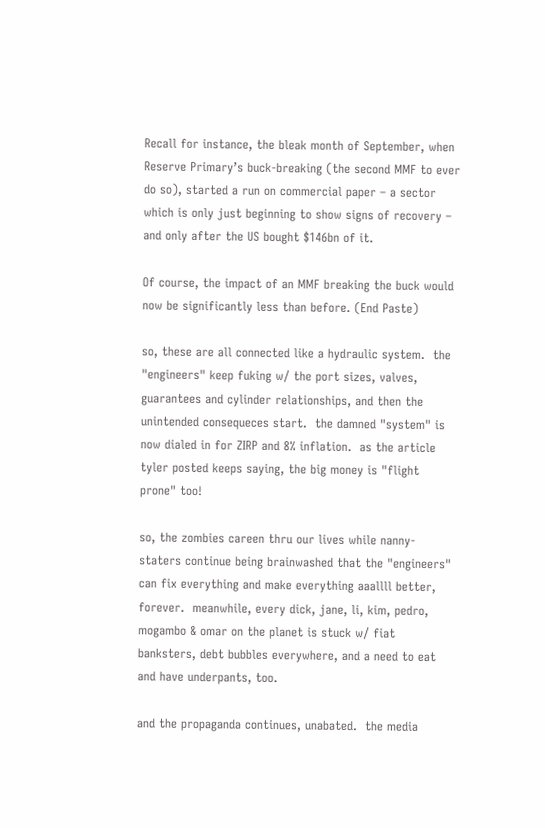Recall for instance, the bleak month of September, when Reserve Primary’s buck-breaking (the second MMF to ever do so), started a run on commercial paper – a sector which is only just beginning to show signs of recovery – and only after the US bought $146bn of it.

Of course, the impact of an MMF breaking the buck would now be significantly less than before. (End Paste)

so, these are all connected like a hydraulic system.  the "engineers" keep fuking w/ the port sizes, valves, guarantees and cylinder relationships, and then the unintended consequeces start.  the damned "system" is now dialed in for ZIRP and 8% inflation.  as the article tyler posted keeps saying, the big money is "flight prone" too!

so, the zombies careen thru our lives while nanny-staters continue being brainwashed that the "engineers" can fix everything and make everything aaallll better, forever.  meanwhile, every dick, jane, li, kim, pedro, mogambo & omar on the planet is stuck w/ fiat banksters, debt bubbles everywhere, and a need to eat and have underpants, too.

and the propaganda continues, unabated.  the media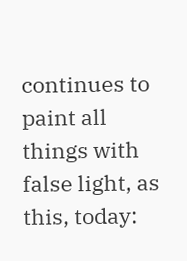continues to paint all things with false light, as this, today: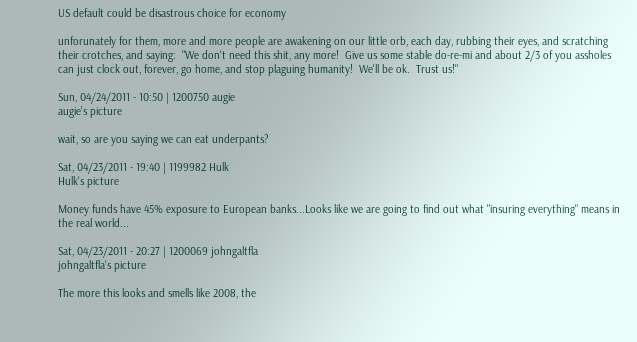US default could be disastrous choice for economy

unforunately for them, more and more people are awakening on our little orb, each day, rubbing their eyes, and scratching their crotches, and saying:  "We don't need this shit, any more!  Give us some stable do-re-mi and about 2/3 of you assholes can just clock out, forever, go home, and stop plaguing humanity!  We'll be ok.  Trust us!"

Sun, 04/24/2011 - 10:50 | 1200750 augie
augie's picture

wait, so are you saying we can eat underpants?

Sat, 04/23/2011 - 19:40 | 1199982 Hulk
Hulk's picture

Money funds have 45% exposure to European banks...Looks like we are going to find out what "insuring everything" means in the real world...

Sat, 04/23/2011 - 20:27 | 1200069 johngaltfla
johngaltfla's picture

The more this looks and smells like 2008, the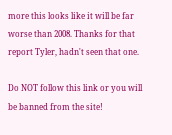more this looks like it will be far worse than 2008. Thanks for that report Tyler, hadn't seen that one.

Do NOT follow this link or you will be banned from the site!